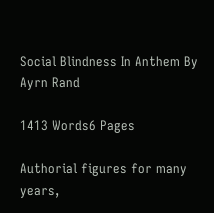Social Blindness In Anthem By Ayrn Rand

1413 Words6 Pages

Authorial figures for many years,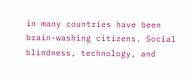in many countries have been brain-washing citizens. Social blindness, technology, and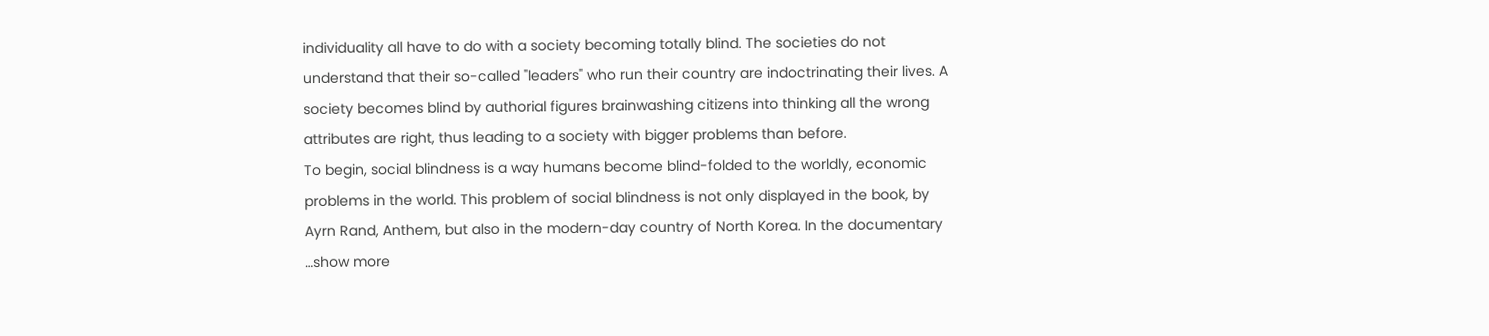individuality all have to do with a society becoming totally blind. The societies do not understand that their so-called "leaders" who run their country are indoctrinating their lives. A society becomes blind by authorial figures brainwashing citizens into thinking all the wrong attributes are right, thus leading to a society with bigger problems than before.
To begin, social blindness is a way humans become blind-folded to the worldly, economic problems in the world. This problem of social blindness is not only displayed in the book, by Ayrn Rand, Anthem, but also in the modern-day country of North Korea. In the documentary …show more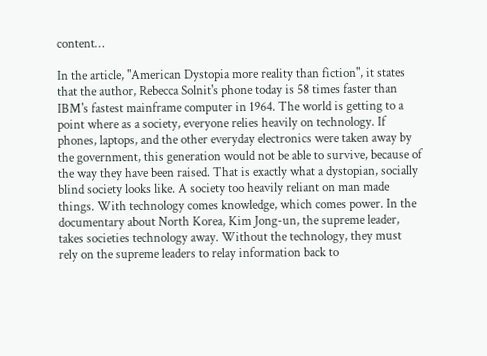content…

In the article, "American Dystopia more reality than fiction", it states that the author, Rebecca Solnit's phone today is 58 times faster than IBM's fastest mainframe computer in 1964. The world is getting to a point where as a society, everyone relies heavily on technology. If phones, laptops, and the other everyday electronics were taken away by the government, this generation would not be able to survive, because of the way they have been raised. That is exactly what a dystopian, socially blind society looks like. A society too heavily reliant on man made things. With technology comes knowledge, which comes power. In the documentary about North Korea, Kim Jong-un, the supreme leader, takes societies technology away. Without the technology, they must rely on the supreme leaders to relay information back to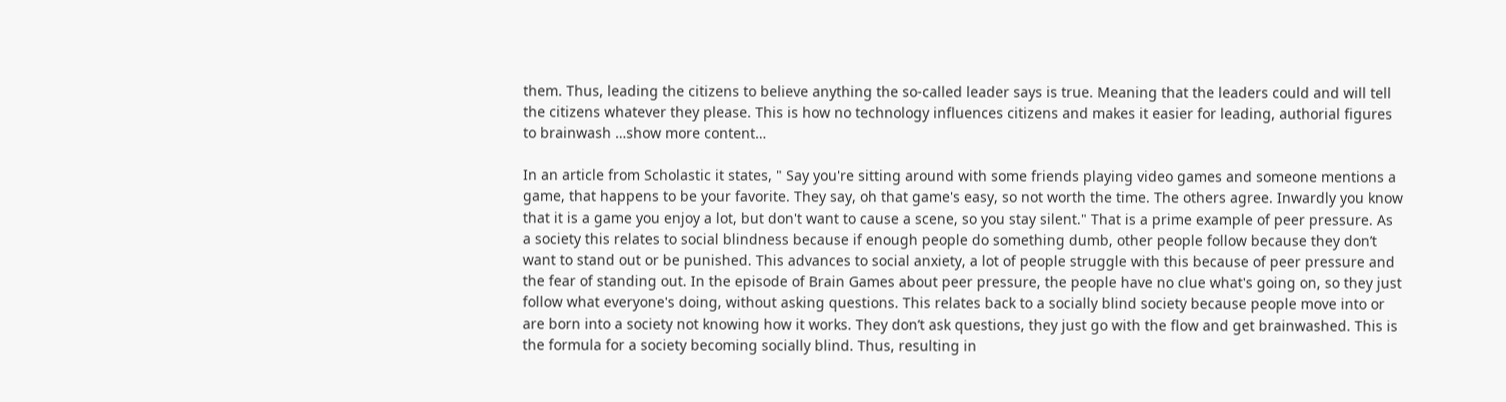them. Thus, leading the citizens to believe anything the so-called leader says is true. Meaning that the leaders could and will tell the citizens whatever they please. This is how no technology influences citizens and makes it easier for leading, authorial figures to brainwash …show more content…

In an article from Scholastic it states, " Say you're sitting around with some friends playing video games and someone mentions a game, that happens to be your favorite. They say, oh that game's easy, so not worth the time. The others agree. Inwardly you know that it is a game you enjoy a lot, but don't want to cause a scene, so you stay silent." That is a prime example of peer pressure. As a society this relates to social blindness because if enough people do something dumb, other people follow because they don’t want to stand out or be punished. This advances to social anxiety, a lot of people struggle with this because of peer pressure and the fear of standing out. In the episode of Brain Games about peer pressure, the people have no clue what's going on, so they just follow what everyone's doing, without asking questions. This relates back to a socially blind society because people move into or are born into a society not knowing how it works. They don’t ask questions, they just go with the flow and get brainwashed. This is the formula for a society becoming socially blind. Thus, resulting in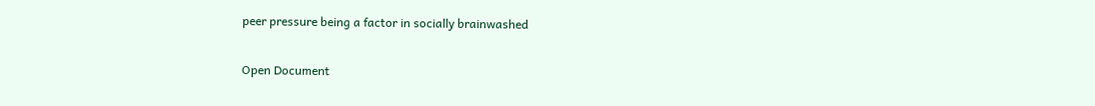peer pressure being a factor in socially brainwashed

Open Document